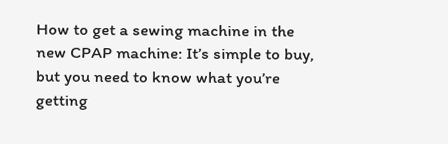How to get a sewing machine in the new CPAP machine: It’s simple to buy, but you need to know what you’re getting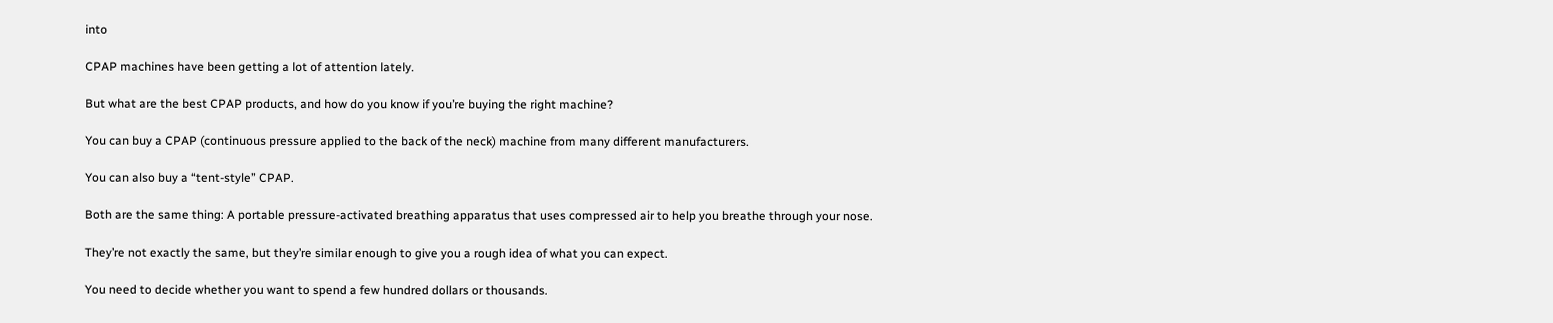into

CPAP machines have been getting a lot of attention lately.

But what are the best CPAP products, and how do you know if you’re buying the right machine?

You can buy a CPAP (continuous pressure applied to the back of the neck) machine from many different manufacturers.

You can also buy a “tent-style” CPAP.

Both are the same thing: A portable pressure-activated breathing apparatus that uses compressed air to help you breathe through your nose.

They’re not exactly the same, but they’re similar enough to give you a rough idea of what you can expect.

You need to decide whether you want to spend a few hundred dollars or thousands.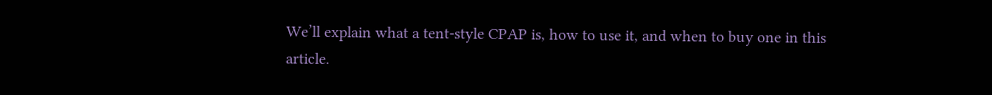We’ll explain what a tent-style CPAP is, how to use it, and when to buy one in this article.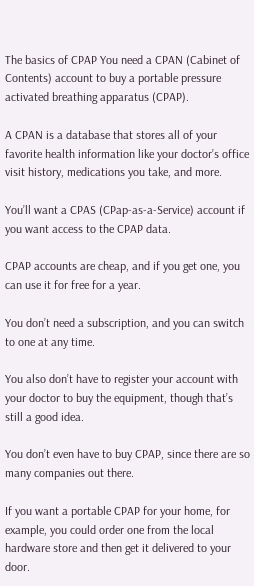The basics of CPAP You need a CPAN (Cabinet of Contents) account to buy a portable pressure activated breathing apparatus (CPAP).

A CPAN is a database that stores all of your favorite health information like your doctor’s office visit history, medications you take, and more.

You’ll want a CPAS (CPap-as-a-Service) account if you want access to the CPAP data.

CPAP accounts are cheap, and if you get one, you can use it for free for a year.

You don’t need a subscription, and you can switch to one at any time.

You also don’t have to register your account with your doctor to buy the equipment, though that’s still a good idea.

You don’t even have to buy CPAP, since there are so many companies out there.

If you want a portable CPAP for your home, for example, you could order one from the local hardware store and then get it delivered to your door.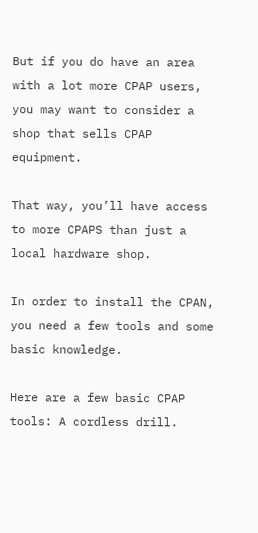But if you do have an area with a lot more CPAP users, you may want to consider a shop that sells CPAP equipment.

That way, you’ll have access to more CPAPS than just a local hardware shop.

In order to install the CPAN, you need a few tools and some basic knowledge.

Here are a few basic CPAP tools: A cordless drill.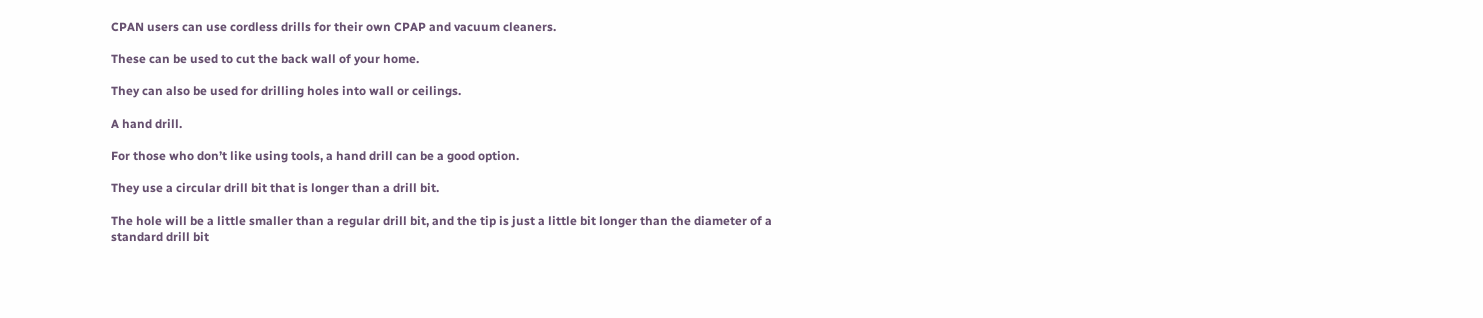CPAN users can use cordless drills for their own CPAP and vacuum cleaners.

These can be used to cut the back wall of your home.

They can also be used for drilling holes into wall or ceilings.

A hand drill.

For those who don’t like using tools, a hand drill can be a good option.

They use a circular drill bit that is longer than a drill bit.

The hole will be a little smaller than a regular drill bit, and the tip is just a little bit longer than the diameter of a standard drill bit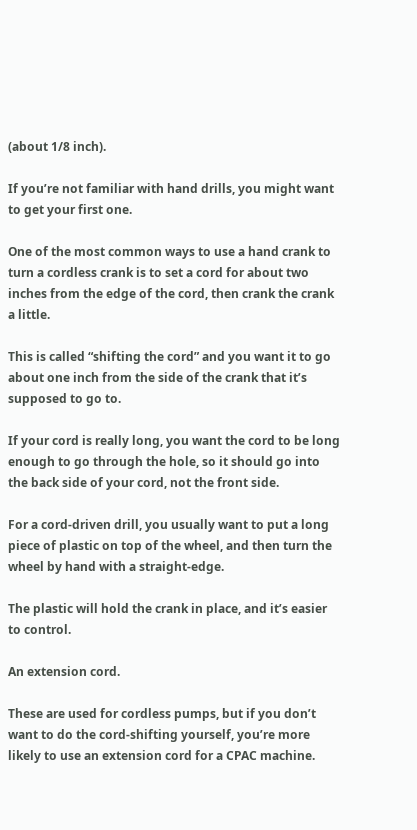(about 1/8 inch).

If you’re not familiar with hand drills, you might want to get your first one.

One of the most common ways to use a hand crank to turn a cordless crank is to set a cord for about two inches from the edge of the cord, then crank the crank a little.

This is called “shifting the cord” and you want it to go about one inch from the side of the crank that it’s supposed to go to.

If your cord is really long, you want the cord to be long enough to go through the hole, so it should go into the back side of your cord, not the front side.

For a cord-driven drill, you usually want to put a long piece of plastic on top of the wheel, and then turn the wheel by hand with a straight-edge.

The plastic will hold the crank in place, and it’s easier to control.

An extension cord.

These are used for cordless pumps, but if you don’t want to do the cord-shifting yourself, you’re more likely to use an extension cord for a CPAC machine.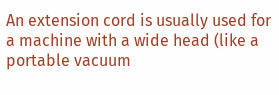An extension cord is usually used for a machine with a wide head (like a portable vacuum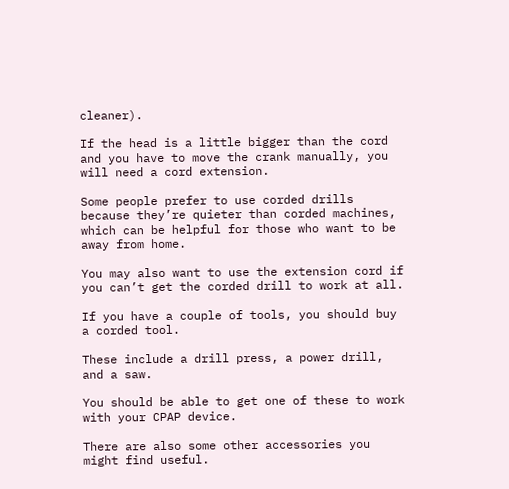cleaner).

If the head is a little bigger than the cord and you have to move the crank manually, you will need a cord extension.

Some people prefer to use corded drills because they’re quieter than corded machines, which can be helpful for those who want to be away from home.

You may also want to use the extension cord if you can’t get the corded drill to work at all.

If you have a couple of tools, you should buy a corded tool.

These include a drill press, a power drill, and a saw.

You should be able to get one of these to work with your CPAP device.

There are also some other accessories you might find useful.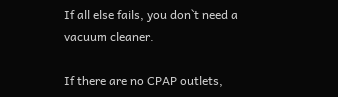If all else fails, you don`t need a vacuum cleaner.

If there are no CPAP outlets,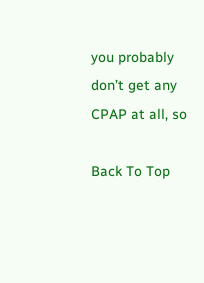you probably don’t get any CPAP at all, so

Back To Top